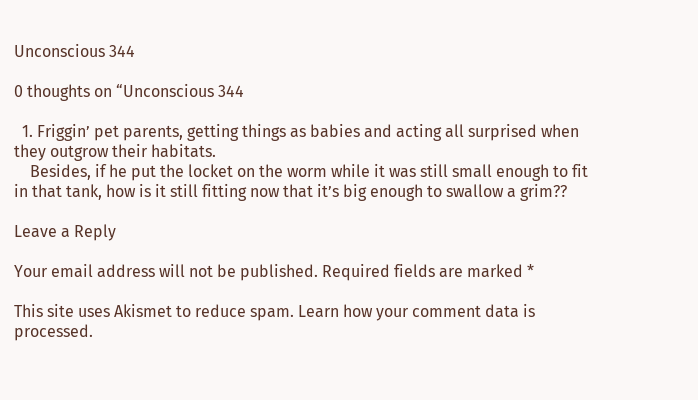Unconscious 344

0 thoughts on “Unconscious 344

  1. Friggin’ pet parents, getting things as babies and acting all surprised when they outgrow their habitats.
    Besides, if he put the locket on the worm while it was still small enough to fit in that tank, how is it still fitting now that it’s big enough to swallow a grim??

Leave a Reply

Your email address will not be published. Required fields are marked *

This site uses Akismet to reduce spam. Learn how your comment data is processed.